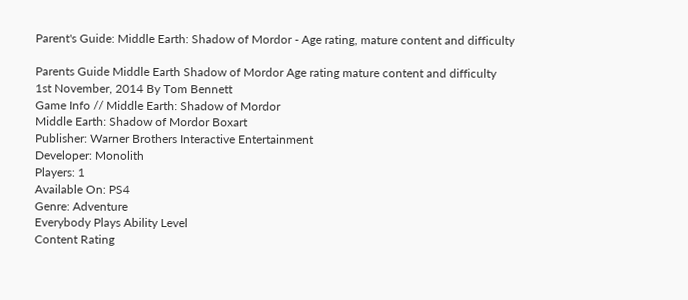Parent's Guide: Middle Earth: Shadow of Mordor - Age rating, mature content and difficulty

Parents Guide Middle Earth Shadow of Mordor Age rating mature content and difficulty
1st November, 2014 By Tom Bennett
Game Info // Middle Earth: Shadow of Mordor
Middle Earth: Shadow of Mordor Boxart
Publisher: Warner Brothers Interactive Entertainment
Developer: Monolith
Players: 1
Available On: PS4
Genre: Adventure
Everybody Plays Ability Level
Content Rating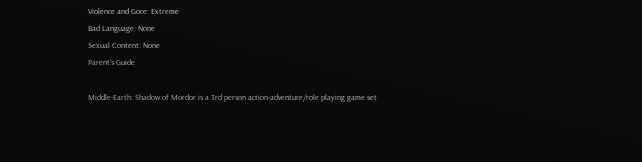Violence and Gore: Extreme
Bad Language: None
Sexual Content: None
Parent's Guide

Middle-Earth: Shadow of Mordor is a 3rd person action-adventure/role playing game set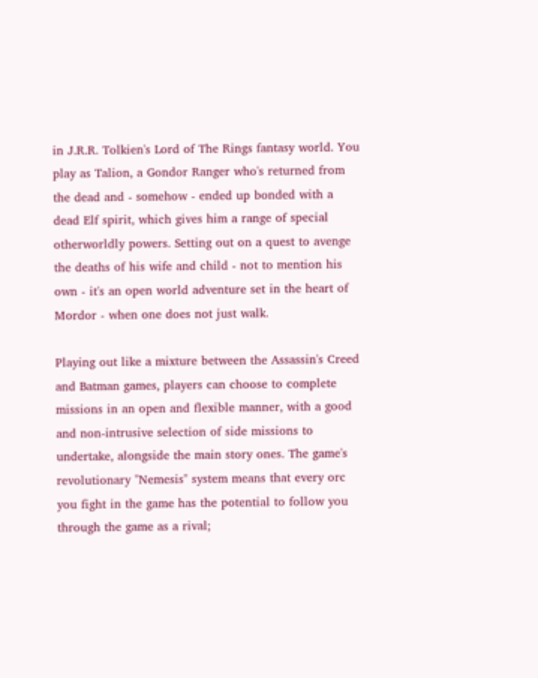in J.R.R. Tolkien's Lord of The Rings fantasy world. You play as Talion, a Gondor Ranger who's returned from the dead and - somehow - ended up bonded with a dead Elf spirit, which gives him a range of special otherworldly powers. Setting out on a quest to avenge the deaths of his wife and child - not to mention his own - it's an open world adventure set in the heart of Mordor - when one does not just walk.

Playing out like a mixture between the Assassin's Creed and Batman games, players can choose to complete missions in an open and flexible manner, with a good and non-intrusive selection of side missions to undertake, alongside the main story ones. The game's revolutionary "Nemesis" system means that every orc you fight in the game has the potential to follow you through the game as a rival;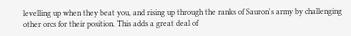levelling up when they beat you, and rising up through the ranks of Sauron's army by challenging other orcs for their position. This adds a great deal of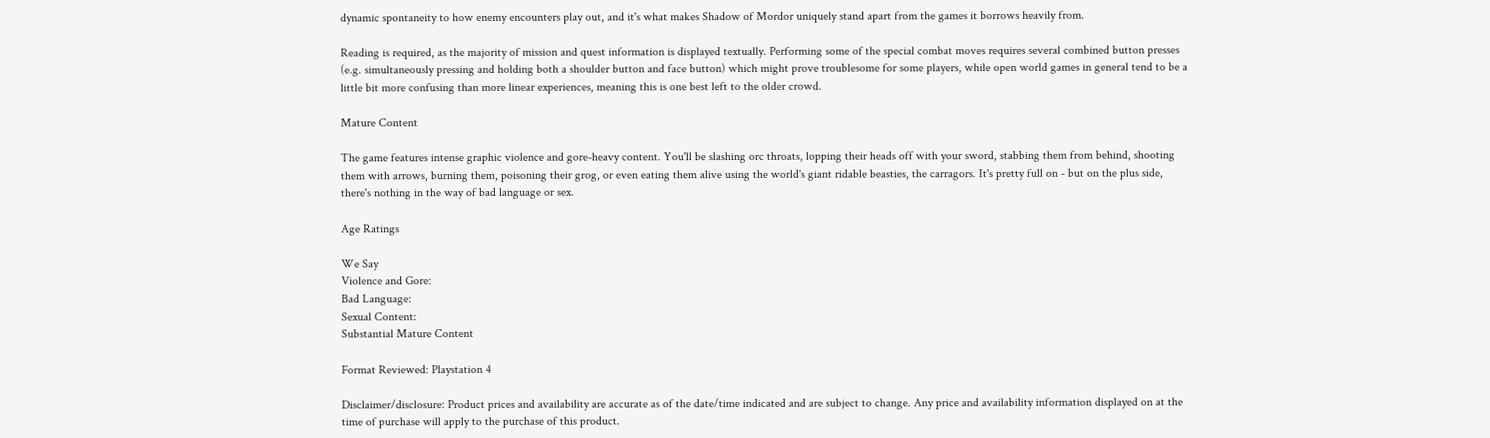dynamic spontaneity to how enemy encounters play out, and it's what makes Shadow of Mordor uniquely stand apart from the games it borrows heavily from.

Reading is required, as the majority of mission and quest information is displayed textually. Performing some of the special combat moves requires several combined button presses (e.g. simultaneously pressing and holding both a shoulder button and face button) which might prove troublesome for some players, while open world games in general tend to be a little bit more confusing than more linear experiences, meaning this is one best left to the older crowd.

Mature Content

The game features intense graphic violence and gore-heavy content. You'll be slashing orc throats, lopping their heads off with your sword, stabbing them from behind, shooting them with arrows, burning them, poisoning their grog, or even eating them alive using the world's giant ridable beasties, the carragors. It's pretty full on - but on the plus side, there's nothing in the way of bad language or sex.

Age Ratings

We Say
Violence and Gore:
Bad Language:
Sexual Content:
Substantial Mature Content

Format Reviewed: Playstation 4

Disclaimer/disclosure: Product prices and availability are accurate as of the date/time indicated and are subject to change. Any price and availability information displayed on at the time of purchase will apply to the purchase of this product.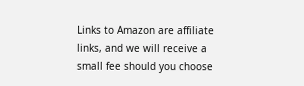Links to Amazon are affiliate links, and we will receive a small fee should you choose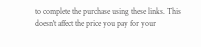to complete the purchase using these links. This doesn't affect the price you pay for your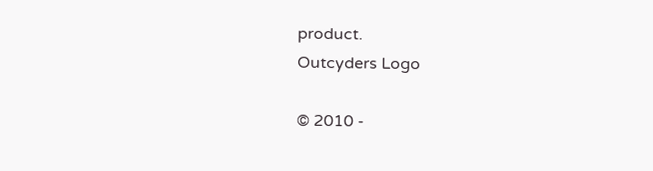product.
Outcyders Logo

© 2010 -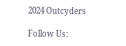2024 Outcyders

Follow Us: